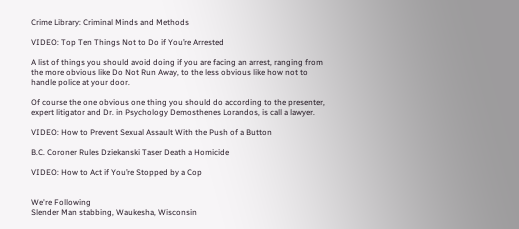Crime Library: Criminal Minds and Methods

VIDEO: Top Ten Things Not to Do if You’re Arrested

A list of things you should avoid doing if you are facing an arrest, ranging from the more obvious like Do Not Run Away, to the less obvious like how not to handle police at your door.

Of course the one obvious one thing you should do according to the presenter, expert litigator and Dr. in Psychology Demosthenes Lorandos, is call a lawyer.

VIDEO: How to Prevent Sexual Assault With the Push of a Button

B.C. Coroner Rules Dziekanski Taser Death a Homicide

VIDEO: How to Act if You’re Stopped by a Cop


We're Following
Slender Man stabbing, Waukesha, Wisconsin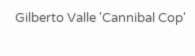Gilberto Valle 'Cannibal Cop'